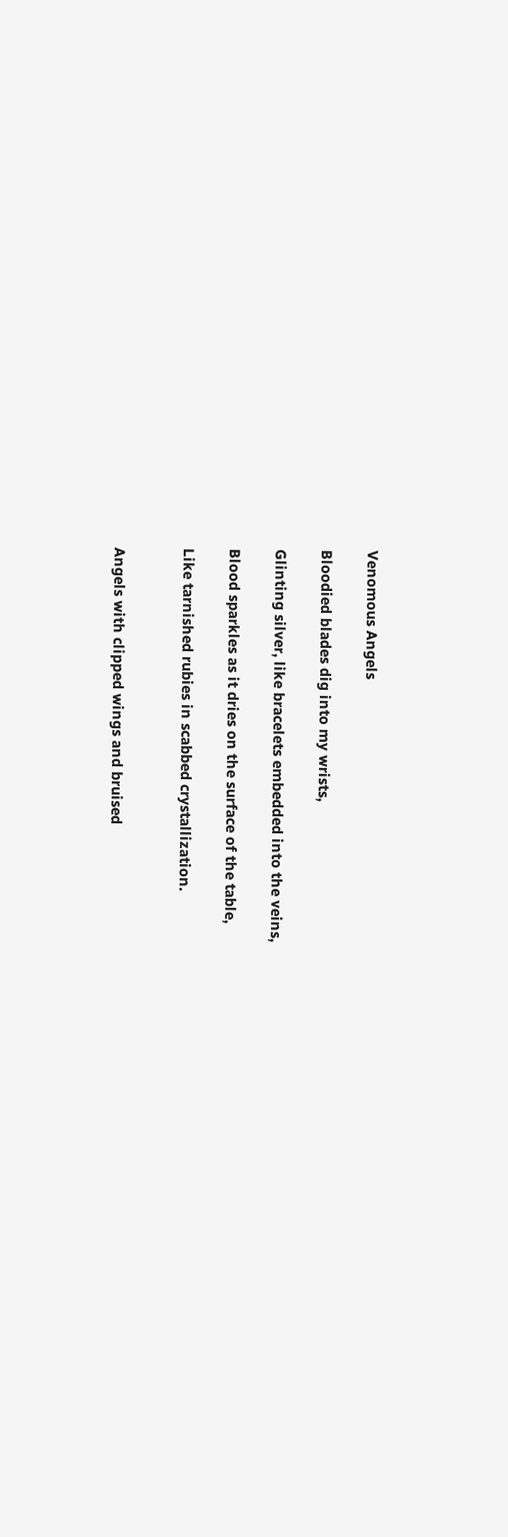Venomous Angels

Bloodied blades dig into my wrists,

Glinting silver, like bracelets embedded into the veins,

Blood sparkles as it dries on the surface of the table,

Like tarnished rubies in scabbed crystallization.


Angels with clipped wings and bruised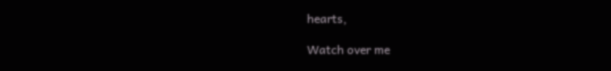hearts,

Watch over me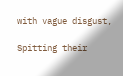with vague disgust,

Spitting their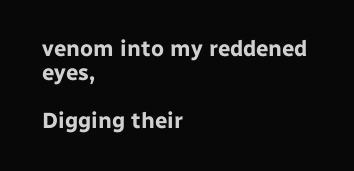venom into my reddened eyes,

Digging their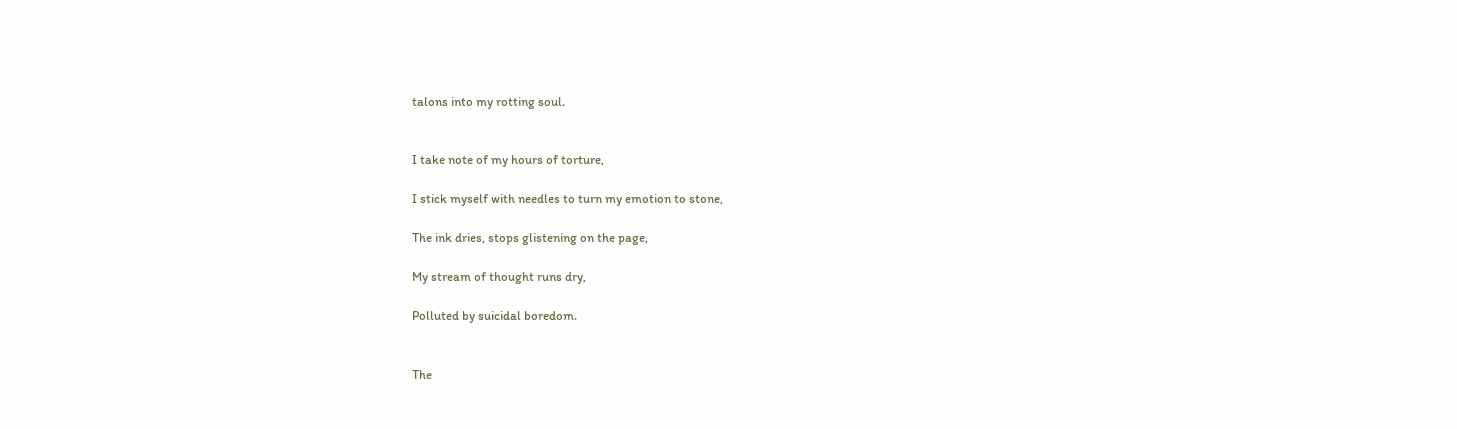talons into my rotting soul.


I take note of my hours of torture,

I stick myself with needles to turn my emotion to stone,

The ink dries, stops glistening on the page,

My stream of thought runs dry,

Polluted by suicidal boredom.


The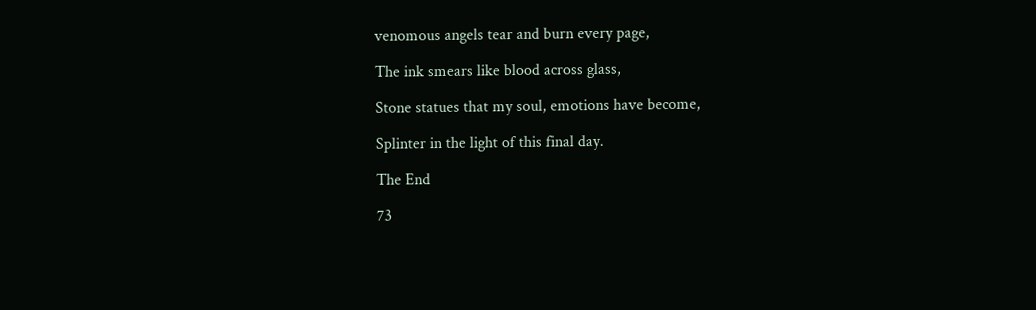venomous angels tear and burn every page,

The ink smears like blood across glass,

Stone statues that my soul, emotions have become,

Splinter in the light of this final day.

The End

73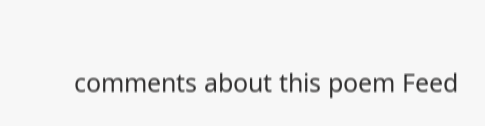comments about this poem Feed